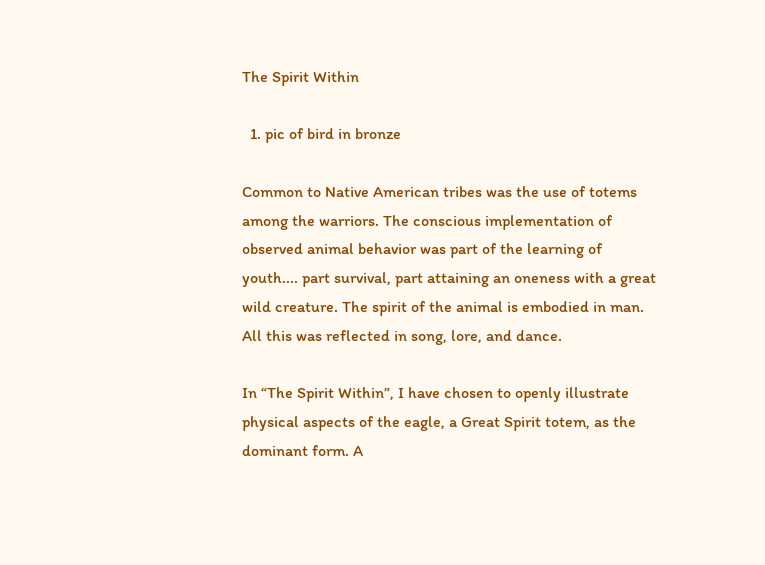The Spirit Within

  1. pic of bird in bronze

Common to Native American tribes was the use of totems among the warriors. The conscious implementation of observed animal behavior was part of the learning of youth.... part survival, part attaining an oneness with a great wild creature. The spirit of the animal is embodied in man. All this was reflected in song, lore, and dance.

In “The Spirit Within”, I have chosen to openly illustrate physical aspects of the eagle, a Great Spirit totem, as the dominant form. A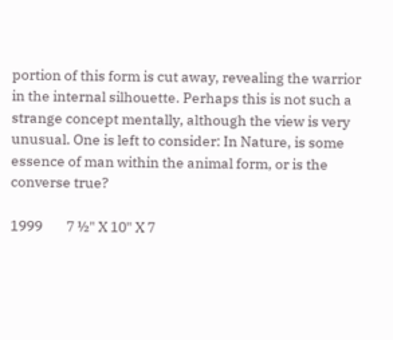portion of this form is cut away, revealing the warrior in the internal silhouette. Perhaps this is not such a strange concept mentally, although the view is very unusual. One is left to consider: In Nature, is some essence of man within the animal form, or is the converse true?

1999        7 ½" X 10" X 7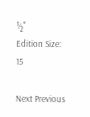½"         Edition Size: 15

Next Previous